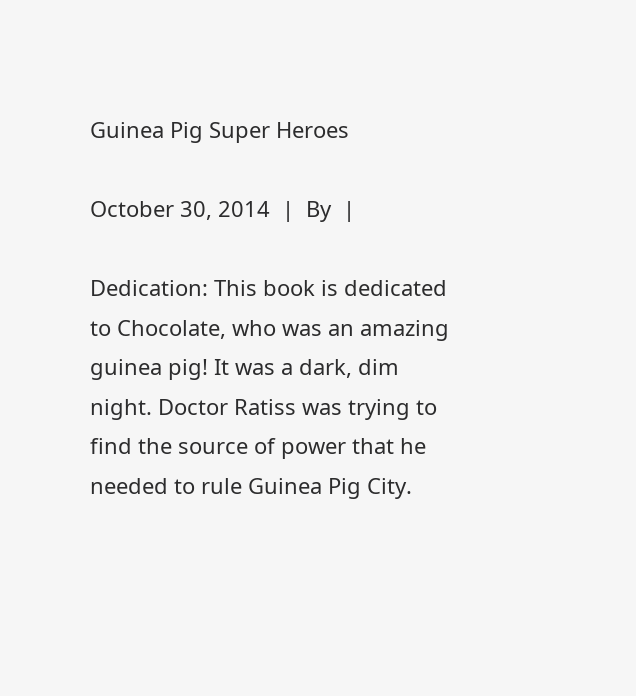Guinea Pig Super Heroes

October 30, 2014  |  By  |

Dedication: This book is dedicated to Chocolate, who was an amazing guinea pig! It was a dark, dim night. Doctor Ratiss was trying to find the source of power that he needed to rule Guinea Pig City.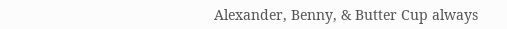Alexander, Benny, & Butter Cup always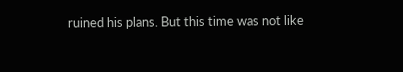ruined his plans. But this time was not like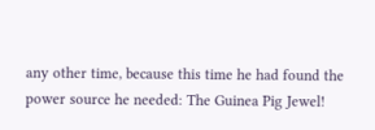any other time, because this time he had found the power source he needed: The Guinea Pig Jewel!